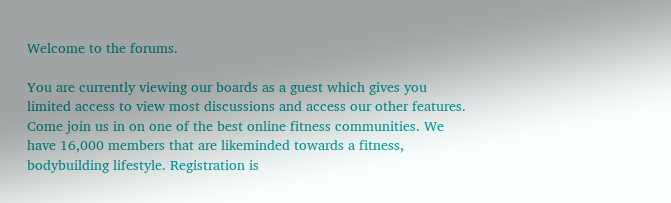Welcome to the forums.

You are currently viewing our boards as a guest which gives you limited access to view most discussions and access our other features. Come join us in on one of the best online fitness communities. We have 16,000 members that are likeminded towards a fitness, bodybuilding lifestyle. Registration is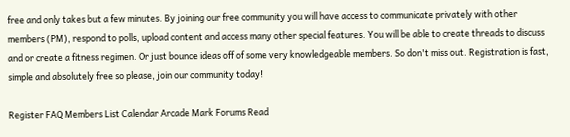free and only takes but a few minutes. By joining our free community you will have access to communicate privately with other members (PM), respond to polls, upload content and access many other special features. You will be able to create threads to discuss and or create a fitness regimen. Or just bounce ideas off of some very knowledgeable members. So don't miss out. Registration is fast, simple and absolutely free so please, join our community today!

Register FAQ Members List Calendar Arcade Mark Forums Read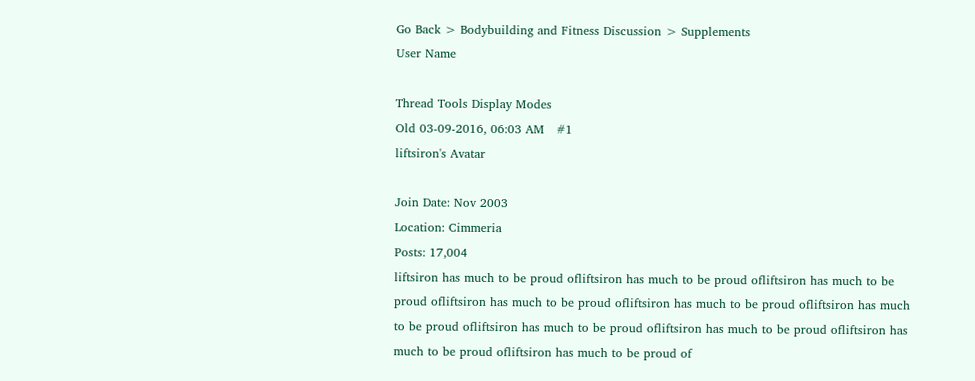Go Back > Bodybuilding and Fitness Discussion > Supplements
User Name

Thread Tools Display Modes
Old 03-09-2016, 06:03 AM   #1
liftsiron's Avatar

Join Date: Nov 2003
Location: Cimmeria
Posts: 17,004
liftsiron has much to be proud ofliftsiron has much to be proud ofliftsiron has much to be proud ofliftsiron has much to be proud ofliftsiron has much to be proud ofliftsiron has much to be proud ofliftsiron has much to be proud ofliftsiron has much to be proud ofliftsiron has much to be proud ofliftsiron has much to be proud of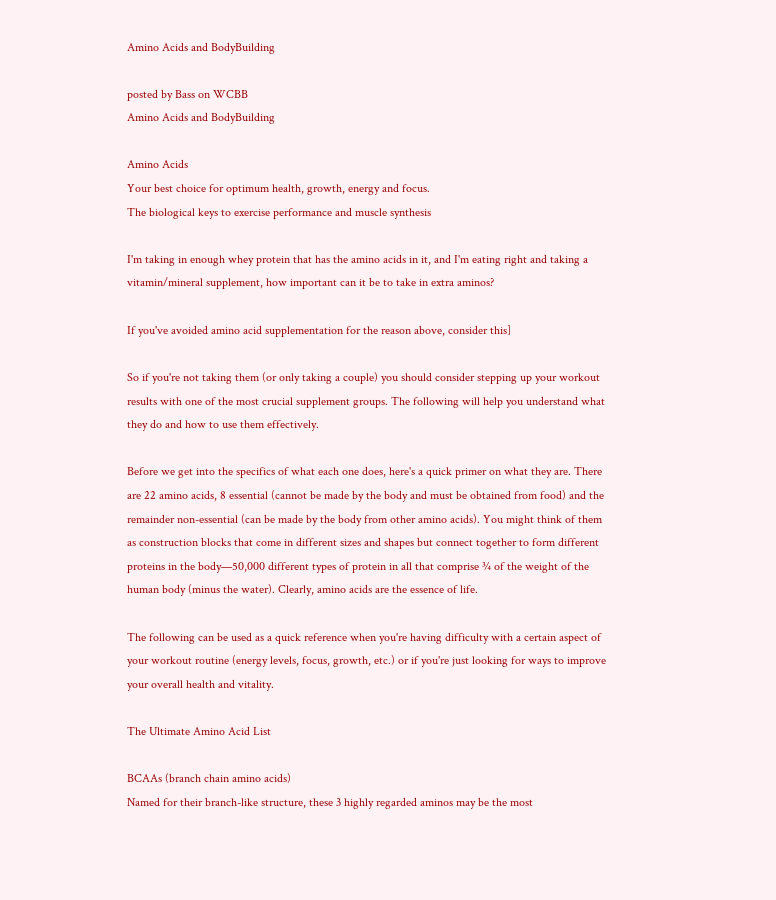Amino Acids and BodyBuilding

posted by Bass on WCBB
Amino Acids and BodyBuilding

Amino Acids
Your best choice for optimum health, growth, energy and focus.
The biological keys to exercise performance and muscle synthesis

I'm taking in enough whey protein that has the amino acids in it, and I'm eating right and taking a vitamin/mineral supplement, how important can it be to take in extra aminos?

If you've avoided amino acid supplementation for the reason above, consider this]

So if you're not taking them (or only taking a couple) you should consider stepping up your workout results with one of the most crucial supplement groups. The following will help you understand what they do and how to use them effectively.

Before we get into the specifics of what each one does, here's a quick primer on what they are. There are 22 amino acids, 8 essential (cannot be made by the body and must be obtained from food) and the remainder non-essential (can be made by the body from other amino acids). You might think of them as construction blocks that come in different sizes and shapes but connect together to form different proteins in the body—50,000 different types of protein in all that comprise ¾ of the weight of the human body (minus the water). Clearly, amino acids are the essence of life.

The following can be used as a quick reference when you're having difficulty with a certain aspect of your workout routine (energy levels, focus, growth, etc.) or if you're just looking for ways to improve your overall health and vitality.

The Ultimate Amino Acid List

BCAAs (branch chain amino acids)
Named for their branch-like structure, these 3 highly regarded aminos may be the most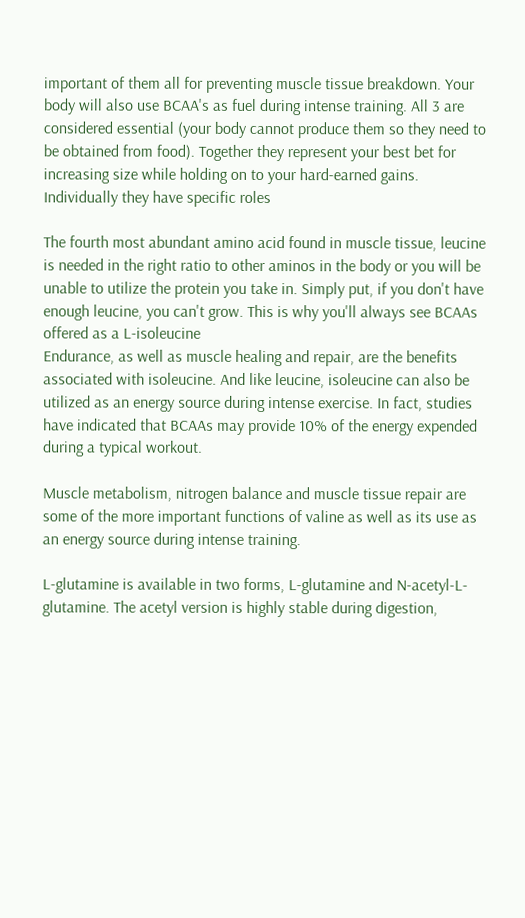important of them all for preventing muscle tissue breakdown. Your body will also use BCAA's as fuel during intense training. All 3 are considered essential (your body cannot produce them so they need to be obtained from food). Together they represent your best bet for increasing size while holding on to your hard-earned gains. Individually they have specific roles

The fourth most abundant amino acid found in muscle tissue, leucine is needed in the right ratio to other aminos in the body or you will be unable to utilize the protein you take in. Simply put, if you don't have enough leucine, you can't grow. This is why you'll always see BCAAs offered as a L-isoleucine
Endurance, as well as muscle healing and repair, are the benefits associated with isoleucine. And like leucine, isoleucine can also be utilized as an energy source during intense exercise. In fact, studies have indicated that BCAAs may provide 10% of the energy expended during a typical workout.

Muscle metabolism, nitrogen balance and muscle tissue repair are some of the more important functions of valine as well as its use as an energy source during intense training.

L-glutamine is available in two forms, L-glutamine and N-acetyl-L-glutamine. The acetyl version is highly stable during digestion,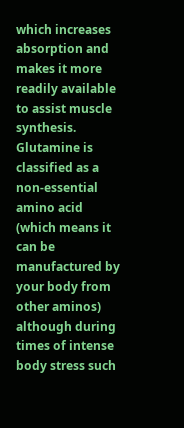which increases absorption and makes it more readily available to assist muscle synthesis. Glutamine is classified as a non-essential amino acid (which means it can be manufactured by your body from other aminos) although during times of intense body stress such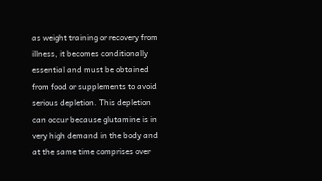as weight training or recovery from illness, it becomes conditionally essential and must be obtained from food or supplements to avoid serious depletion. This depletion can occur because glutamine is in very high demand in the body and at the same time comprises over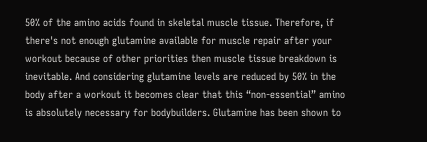50% of the amino acids found in skeletal muscle tissue. Therefore, if there's not enough glutamine available for muscle repair after your workout because of other priorities then muscle tissue breakdown is inevitable. And considering glutamine levels are reduced by 50% in the body after a workout it becomes clear that this “non-essential” amino is absolutely necessary for bodybuilders. Glutamine has been shown to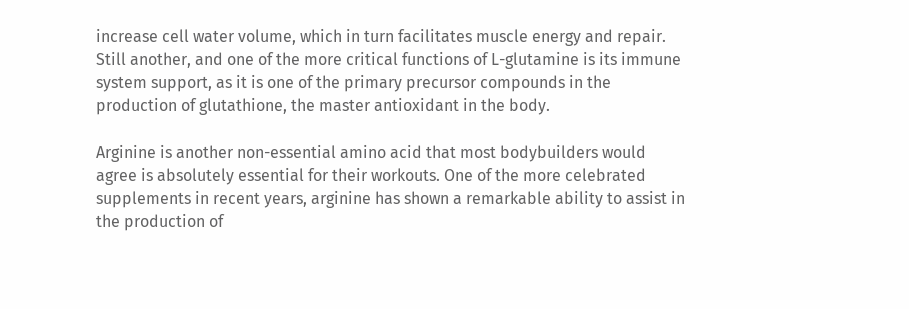increase cell water volume, which in turn facilitates muscle energy and repair. Still another, and one of the more critical functions of L-glutamine is its immune system support, as it is one of the primary precursor compounds in the production of glutathione, the master antioxidant in the body.

Arginine is another non-essential amino acid that most bodybuilders would agree is absolutely essential for their workouts. One of the more celebrated supplements in recent years, arginine has shown a remarkable ability to assist in the production of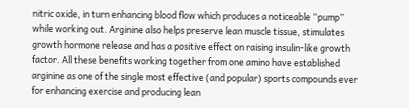nitric oxide, in turn enhancing blood flow which produces a noticeable “pump” while working out. Arginine also helps preserve lean muscle tissue, stimulates growth hormone release and has a positive effect on raising insulin-like growth factor. All these benefits working together from one amino have established arginine as one of the single most effective (and popular) sports compounds ever for enhancing exercise and producing lean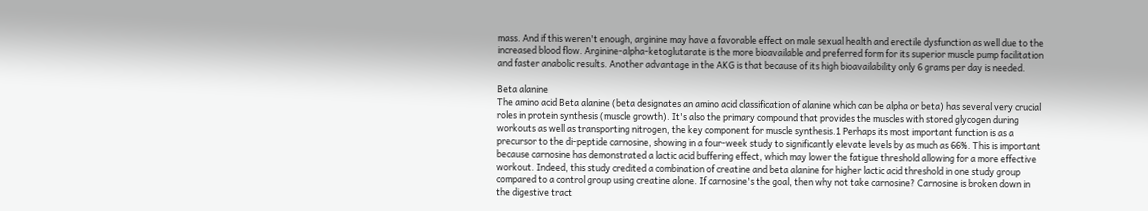mass. And if this weren't enough, arginine may have a favorable effect on male sexual health and erectile dysfunction as well due to the increased blood flow. Arginine-alpha-ketoglutarate is the more bioavailable and preferred form for its superior muscle pump facilitation and faster anabolic results. Another advantage in the AKG is that because of its high bioavailability only 6 grams per day is needed.

Beta alanine
The amino acid Beta alanine (beta designates an amino acid classification of alanine which can be alpha or beta) has several very crucial roles in protein synthesis (muscle growth). It's also the primary compound that provides the muscles with stored glycogen during workouts as well as transporting nitrogen, the key component for muscle synthesis.1 Perhaps its most important function is as a precursor to the di-peptide carnosine, showing in a four-week study to significantly elevate levels by as much as 66%. This is important because carnosine has demonstrated a lactic acid buffering effect, which may lower the fatigue threshold allowing for a more effective workout. Indeed, this study credited a combination of creatine and beta alanine for higher lactic acid threshold in one study group compared to a control group using creatine alone. If carnosine's the goal, then why not take carnosine? Carnosine is broken down in the digestive tract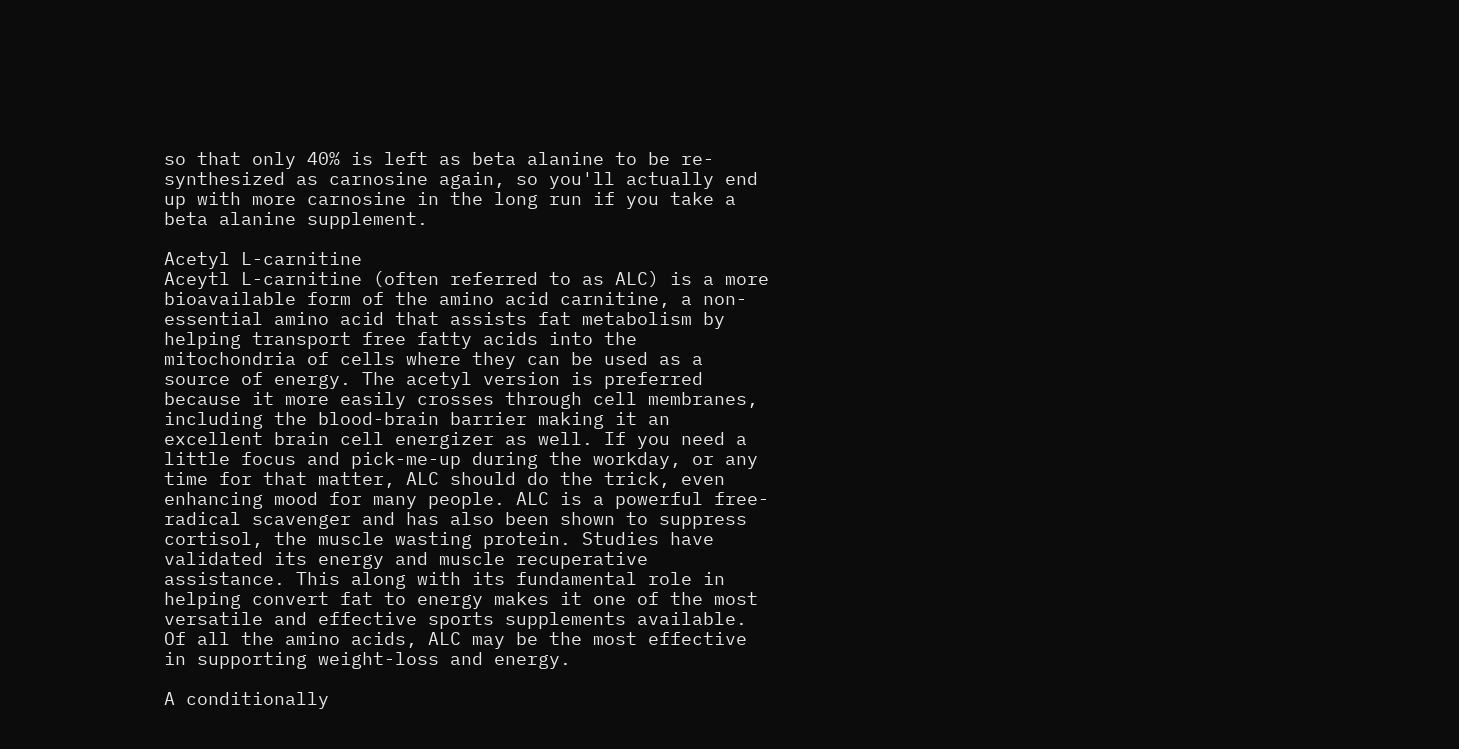so that only 40% is left as beta alanine to be re-synthesized as carnosine again, so you'll actually end up with more carnosine in the long run if you take a beta alanine supplement.

Acetyl L-carnitine
Aceytl L-carnitine (often referred to as ALC) is a more bioavailable form of the amino acid carnitine, a non-essential amino acid that assists fat metabolism by helping transport free fatty acids into the mitochondria of cells where they can be used as a source of energy. The acetyl version is preferred because it more easily crosses through cell membranes, including the blood-brain barrier making it an excellent brain cell energizer as well. If you need a little focus and pick-me-up during the workday, or any time for that matter, ALC should do the trick, even enhancing mood for many people. ALC is a powerful free-radical scavenger and has also been shown to suppress cortisol, the muscle wasting protein. Studies have validated its energy and muscle recuperative assistance. This along with its fundamental role in helping convert fat to energy makes it one of the most versatile and effective sports supplements available. Of all the amino acids, ALC may be the most effective in supporting weight-loss and energy.

A conditionally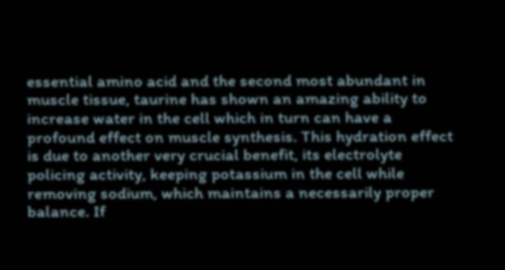essential amino acid and the second most abundant in muscle tissue, taurine has shown an amazing ability to increase water in the cell which in turn can have a profound effect on muscle synthesis. This hydration effect is due to another very crucial benefit, its electrolyte policing activity, keeping potassium in the cell while removing sodium, which maintains a necessarily proper balance. If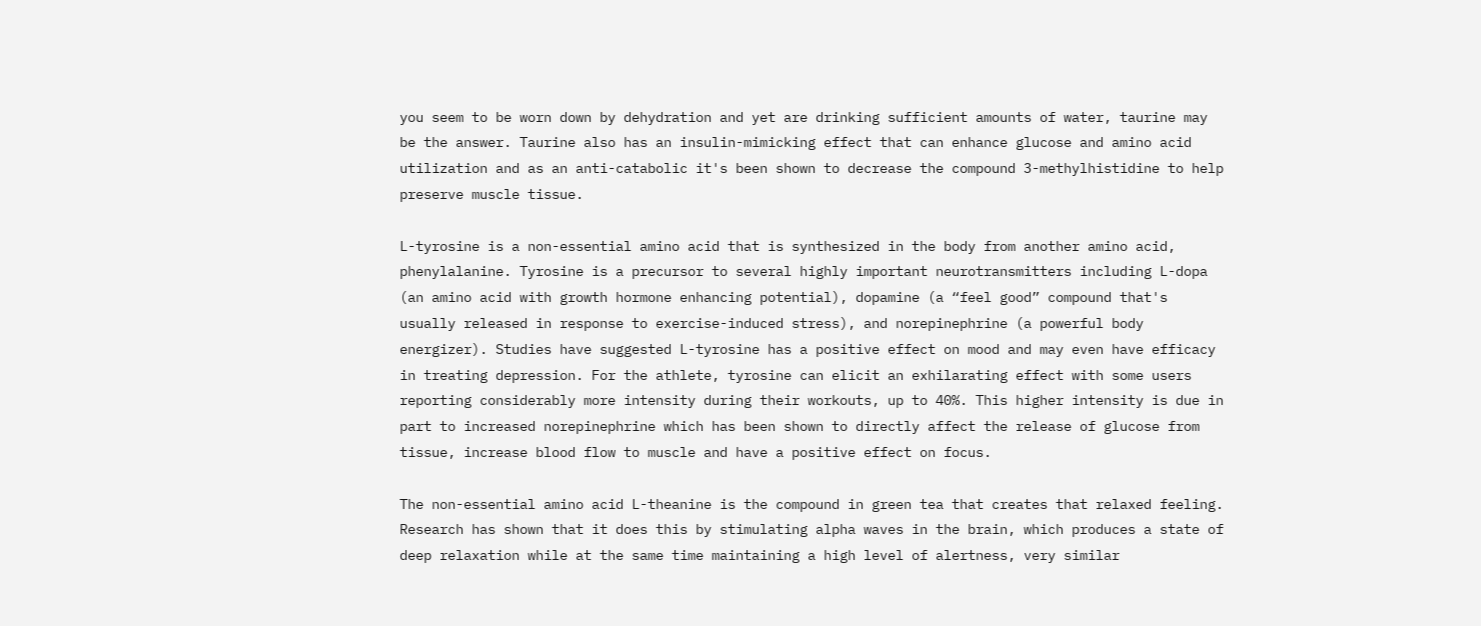you seem to be worn down by dehydration and yet are drinking sufficient amounts of water, taurine may be the answer. Taurine also has an insulin-mimicking effect that can enhance glucose and amino acid utilization and as an anti-catabolic it's been shown to decrease the compound 3-methylhistidine to help preserve muscle tissue.

L-tyrosine is a non-essential amino acid that is synthesized in the body from another amino acid, phenylalanine. Tyrosine is a precursor to several highly important neurotransmitters including L-dopa (an amino acid with growth hormone enhancing potential), dopamine (a “feel good” compound that's usually released in response to exercise-induced stress), and norepinephrine (a powerful body energizer). Studies have suggested L-tyrosine has a positive effect on mood and may even have efficacy in treating depression. For the athlete, tyrosine can elicit an exhilarating effect with some users reporting considerably more intensity during their workouts, up to 40%. This higher intensity is due in part to increased norepinephrine which has been shown to directly affect the release of glucose from tissue, increase blood flow to muscle and have a positive effect on focus.

The non-essential amino acid L-theanine is the compound in green tea that creates that relaxed feeling. Research has shown that it does this by stimulating alpha waves in the brain, which produces a state of deep relaxation while at the same time maintaining a high level of alertness, very similar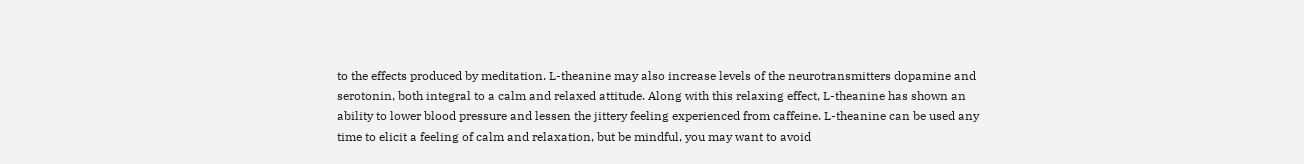to the effects produced by meditation. L-theanine may also increase levels of the neurotransmitters dopamine and serotonin, both integral to a calm and relaxed attitude. Along with this relaxing effect, L-theanine has shown an ability to lower blood pressure and lessen the jittery feeling experienced from caffeine. L-theanine can be used any time to elicit a feeling of calm and relaxation, but be mindful, you may want to avoid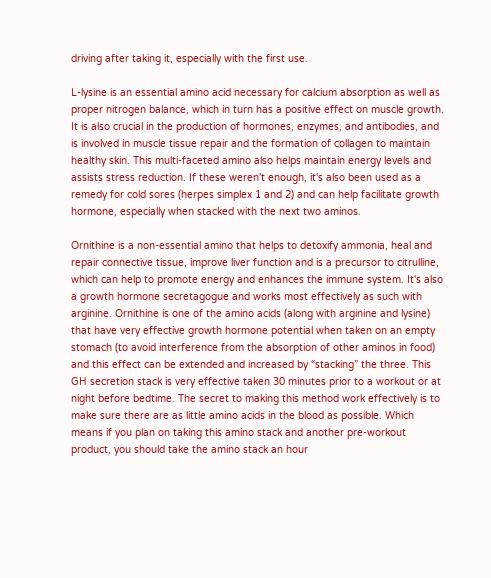driving after taking it, especially with the first use.

L-lysine is an essential amino acid necessary for calcium absorption as well as proper nitrogen balance, which in turn has a positive effect on muscle growth. It is also crucial in the production of hormones, enzymes, and antibodies, and is involved in muscle tissue repair and the formation of collagen to maintain healthy skin. This multi-faceted amino also helps maintain energy levels and assists stress reduction. If these weren't enough, it's also been used as a remedy for cold sores (herpes simplex 1 and 2) and can help facilitate growth hormone, especially when stacked with the next two aminos.

Ornithine is a non-essential amino that helps to detoxify ammonia, heal and repair connective tissue, improve liver function and is a precursor to citrulline, which can help to promote energy and enhances the immune system. It's also a growth hormone secretagogue and works most effectively as such with arginine. Ornithine is one of the amino acids (along with arginine and lysine) that have very effective growth hormone potential when taken on an empty stomach (to avoid interference from the absorption of other aminos in food) and this effect can be extended and increased by “stacking” the three. This GH secretion stack is very effective taken 30 minutes prior to a workout or at night before bedtime. The secret to making this method work effectively is to make sure there are as little amino acids in the blood as possible. Which means if you plan on taking this amino stack and another pre-workout product, you should take the amino stack an hour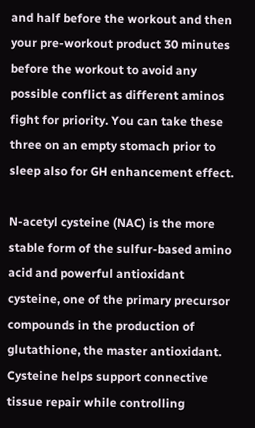and half before the workout and then your pre-workout product 30 minutes before the workout to avoid any possible conflict as different aminos fight for priority. You can take these three on an empty stomach prior to sleep also for GH enhancement effect.

N-acetyl cysteine (NAC) is the more stable form of the sulfur-based amino acid and powerful antioxidant cysteine, one of the primary precursor compounds in the production of glutathione, the master antioxidant. Cysteine helps support connective tissue repair while controlling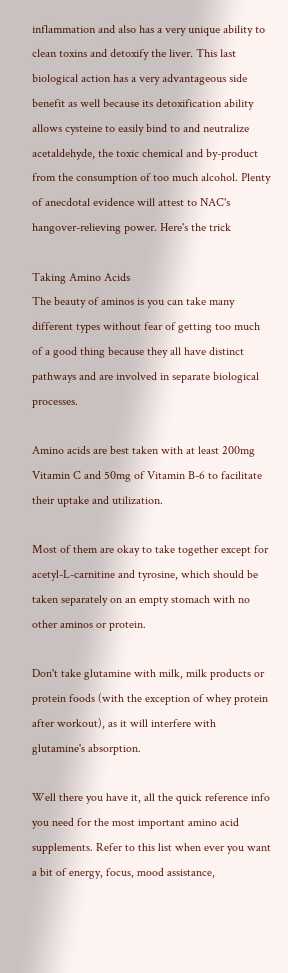inflammation and also has a very unique ability to clean toxins and detoxify the liver. This last biological action has a very advantageous side benefit as well because its detoxification ability allows cysteine to easily bind to and neutralize acetaldehyde, the toxic chemical and by-product from the consumption of too much alcohol. Plenty of anecdotal evidence will attest to NAC's hangover-relieving power. Here's the trick

Taking Amino Acids
The beauty of aminos is you can take many different types without fear of getting too much of a good thing because they all have distinct pathways and are involved in separate biological processes.

Amino acids are best taken with at least 200mg Vitamin C and 50mg of Vitamin B-6 to facilitate their uptake and utilization.

Most of them are okay to take together except for acetyl-L-carnitine and tyrosine, which should be taken separately on an empty stomach with no other aminos or protein.

Don't take glutamine with milk, milk products or protein foods (with the exception of whey protein after workout), as it will interfere with glutamine's absorption.

Well there you have it, all the quick reference info you need for the most important amino acid supplements. Refer to this list when ever you want a bit of energy, focus, mood assistance,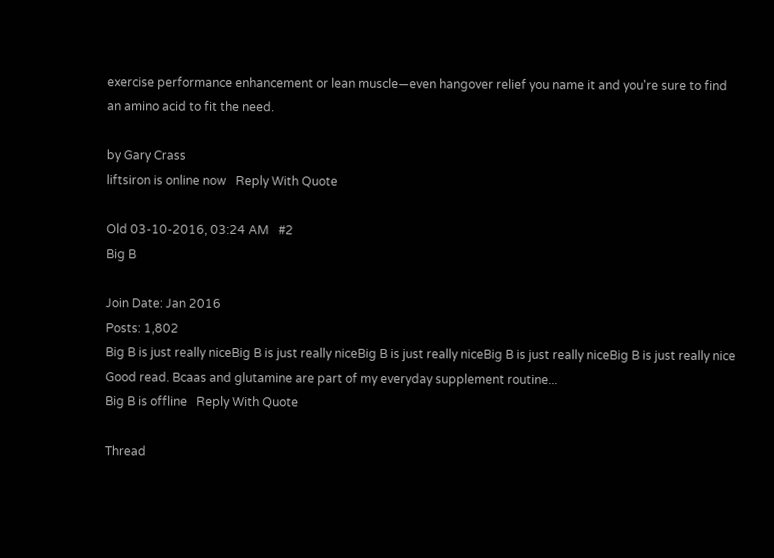exercise performance enhancement or lean muscle—even hangover relief you name it and you're sure to find an amino acid to fit the need.

by Gary Crass
liftsiron is online now   Reply With Quote

Old 03-10-2016, 03:24 AM   #2
Big B

Join Date: Jan 2016
Posts: 1,802
Big B is just really niceBig B is just really niceBig B is just really niceBig B is just really niceBig B is just really nice
Good read. Bcaas and glutamine are part of my everyday supplement routine...
Big B is offline   Reply With Quote

Thread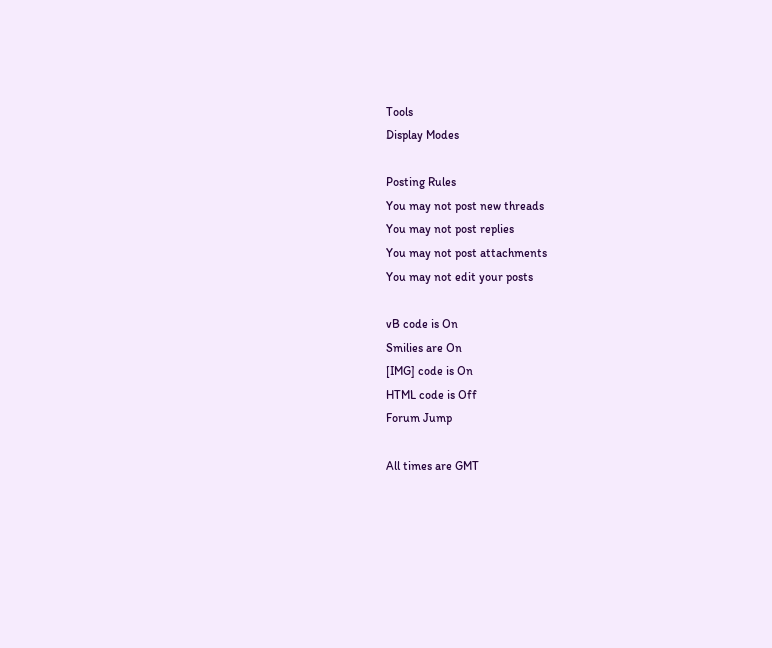Tools
Display Modes

Posting Rules
You may not post new threads
You may not post replies
You may not post attachments
You may not edit your posts

vB code is On
Smilies are On
[IMG] code is On
HTML code is Off
Forum Jump

All times are GMT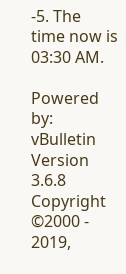-5. The time now is 03:30 AM.

Powered by: vBulletin Version 3.6.8
Copyright ©2000 - 2019,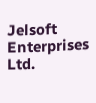Jelsoft Enterprises Ltd.